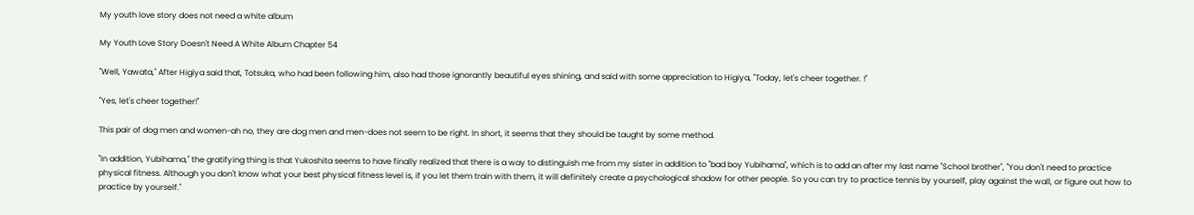My youth love story does not need a white album

My Youth Love Story Doesn't Need A White Album Chapter 54

"Well, Yawata," After Higiya said that, Totsuka, who had been following him, also had those ignorantly beautiful eyes shining, and said with some appreciation to Higiya, "Today, let's cheer together. !"

"Yes, let's cheer together!"

This pair of dog men and women-ah no, they are dog men and men-does not seem to be right. In short, it seems that they should be taught by some method.

"In addition, Yubihama," the gratifying thing is that Yukoshita seems to have finally realized that there is a way to distinguish me from my sister in addition to "bad boy Yubihama", which is to add an after my last name "School brother", "You don't need to practice physical fitness. Although you don't know what your best physical fitness level is, if you let them train with them, it will definitely create a psychological shadow for other people. So you can try to practice tennis by yourself, play against the wall, or figure out how to practice by yourself."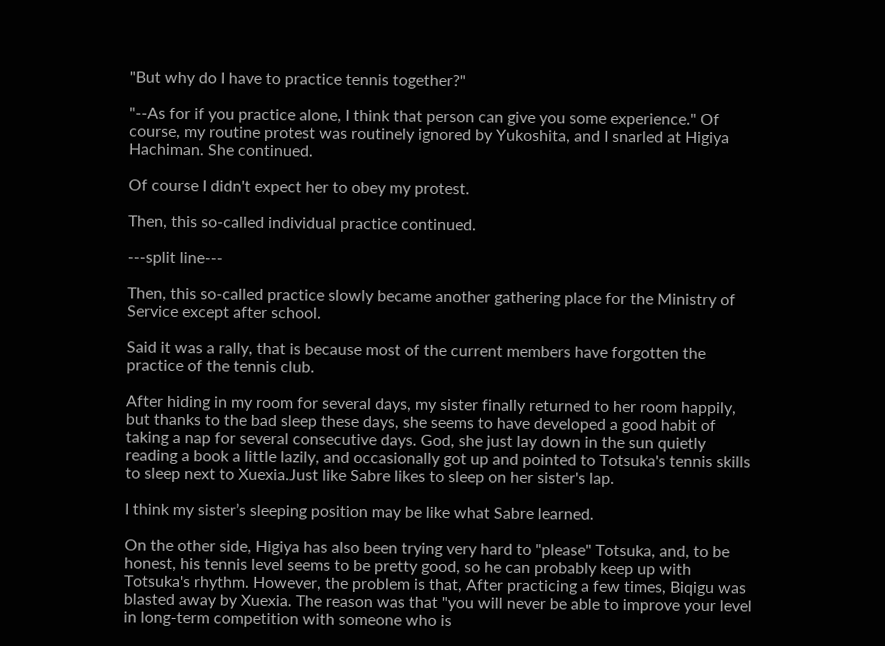"But why do I have to practice tennis together?"

"--As for if you practice alone, I think that person can give you some experience." Of course, my routine protest was routinely ignored by Yukoshita, and I snarled at Higiya Hachiman. She continued.

Of course I didn't expect her to obey my protest.

Then, this so-called individual practice continued.

---split line---

Then, this so-called practice slowly became another gathering place for the Ministry of Service except after school.

Said it was a rally, that is because most of the current members have forgotten the practice of the tennis club.

After hiding in my room for several days, my sister finally returned to her room happily, but thanks to the bad sleep these days, she seems to have developed a good habit of taking a nap for several consecutive days. God, she just lay down in the sun quietly reading a book a little lazily, and occasionally got up and pointed to Totsuka's tennis skills to sleep next to Xuexia.Just like Sabre likes to sleep on her sister's lap.

I think my sister’s sleeping position may be like what Sabre learned.

On the other side, Higiya has also been trying very hard to "please" Totsuka, and, to be honest, his tennis level seems to be pretty good, so he can probably keep up with Totsuka's rhythm. However, the problem is that, After practicing a few times, Biqigu was blasted away by Xuexia. The reason was that "you will never be able to improve your level in long-term competition with someone who is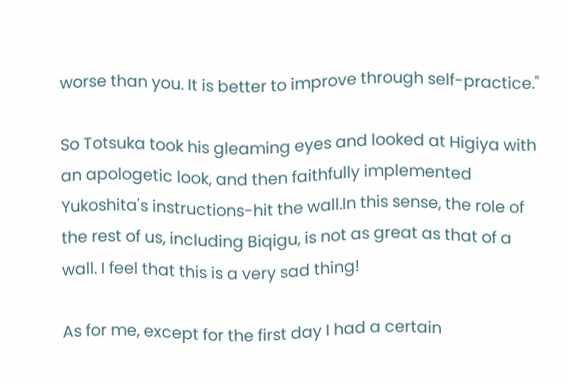worse than you. It is better to improve through self-practice."

So Totsuka took his gleaming eyes and looked at Higiya with an apologetic look, and then faithfully implemented Yukoshita's instructions-hit the wall.In this sense, the role of the rest of us, including Biqigu, is not as great as that of a wall. I feel that this is a very sad thing!

As for me, except for the first day I had a certain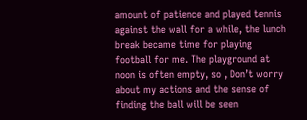amount of patience and played tennis against the wall for a while, the lunch break became time for playing football for me. The playground at noon is often empty, so , Don’t worry about my actions and the sense of finding the ball will be seen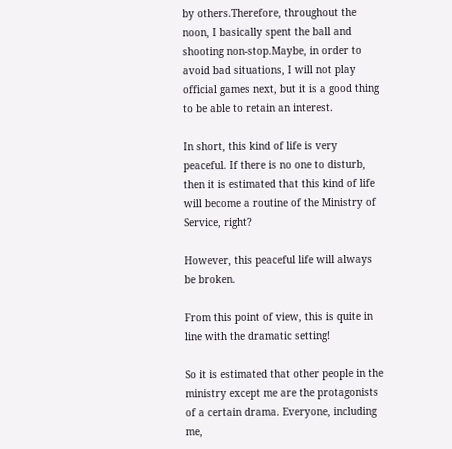by others.Therefore, throughout the noon, I basically spent the ball and shooting non-stop.Maybe, in order to avoid bad situations, I will not play official games next, but it is a good thing to be able to retain an interest.

In short, this kind of life is very peaceful. If there is no one to disturb, then it is estimated that this kind of life will become a routine of the Ministry of Service, right?

However, this peaceful life will always be broken.

From this point of view, this is quite in line with the dramatic setting!

So it is estimated that other people in the ministry except me are the protagonists of a certain drama. Everyone, including me,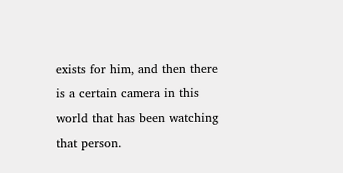exists for him, and then there is a certain camera in this world that has been watching that person.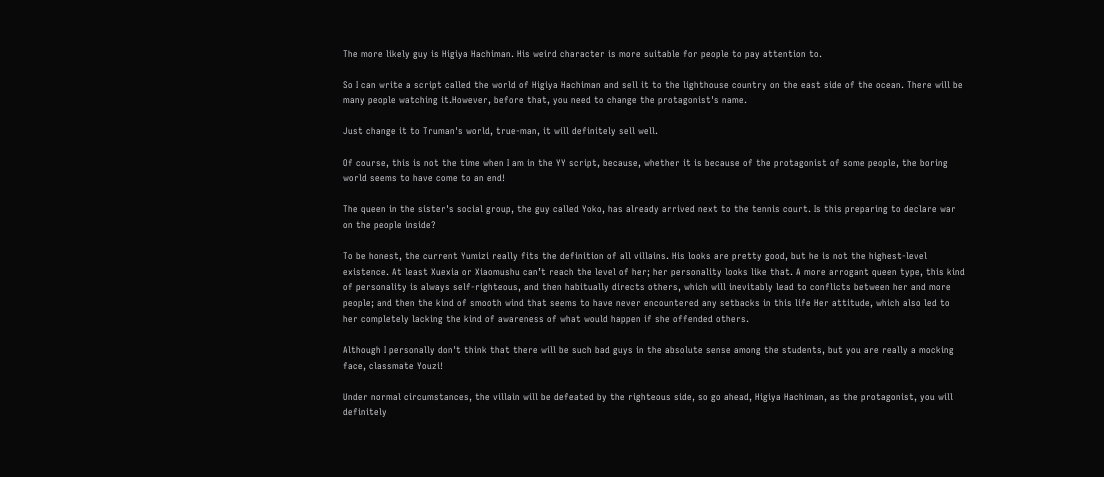The more likely guy is Higiya Hachiman. His weird character is more suitable for people to pay attention to.

So I can write a script called the world of Higiya Hachiman and sell it to the lighthouse country on the east side of the ocean. There will be many people watching it.However, before that, you need to change the protagonist's name.

Just change it to Truman's world, true-man, it will definitely sell well.

Of course, this is not the time when I am in the YY script, because, whether it is because of the protagonist of some people, the boring world seems to have come to an end!

The queen in the sister's social group, the guy called Yoko, has already arrived next to the tennis court. Is this preparing to declare war on the people inside?

To be honest, the current Yumizi really fits the definition of all villains. His looks are pretty good, but he is not the highest-level existence. At least Xuexia or Xiaomushu can’t reach the level of her; her personality looks like that. A more arrogant queen type, this kind of personality is always self-righteous, and then habitually directs others, which will inevitably lead to conflicts between her and more people; and then the kind of smooth wind that seems to have never encountered any setbacks in this life Her attitude, which also led to her completely lacking the kind of awareness of what would happen if she offended others.

Although I personally don't think that there will be such bad guys in the absolute sense among the students, but you are really a mocking face, classmate Youzi!

Under normal circumstances, the villain will be defeated by the righteous side, so go ahead, Higiya Hachiman, as the protagonist, you will definitely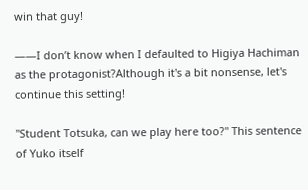win that guy!

——I don’t know when I defaulted to Higiya Hachiman as the protagonist?Although it's a bit nonsense, let's continue this setting!

"Student Totsuka, can we play here too?" This sentence of Yuko itself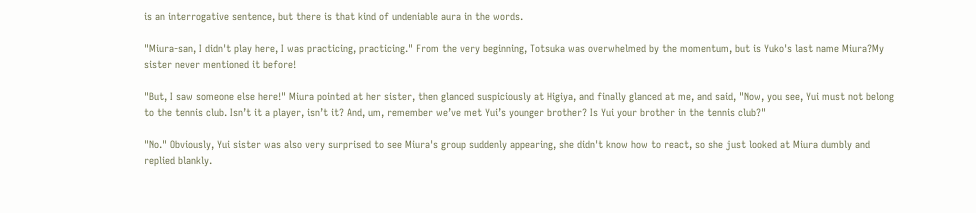is an interrogative sentence, but there is that kind of undeniable aura in the words.

"Miura-san, I didn't play here, I was practicing, practicing." From the very beginning, Totsuka was overwhelmed by the momentum, but is Yuko's last name Miura?My sister never mentioned it before!

"But, I saw someone else here!" Miura pointed at her sister, then glanced suspiciously at Higiya, and finally glanced at me, and said, "Now, you see, Yui must not belong to the tennis club. Isn’t it a player, isn’t it? And, um, remember we’ve met Yui’s younger brother? Is Yui your brother in the tennis club?"

"No." Obviously, Yui sister was also very surprised to see Miura's group suddenly appearing, she didn't know how to react, so she just looked at Miura dumbly and replied blankly.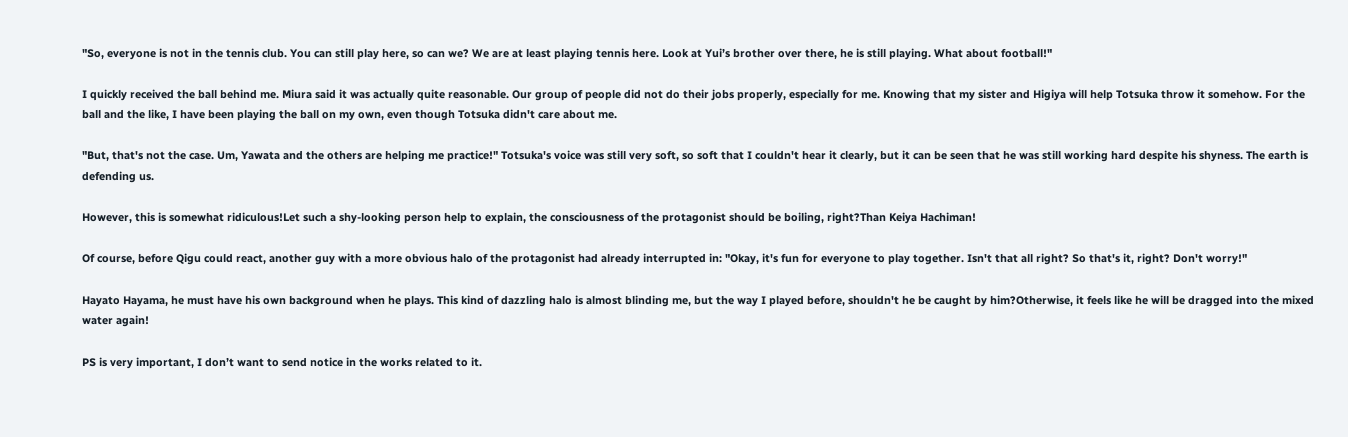"So, everyone is not in the tennis club. You can still play here, so can we? We are at least playing tennis here. Look at Yui’s brother over there, he is still playing. What about football!"

I quickly received the ball behind me. Miura said it was actually quite reasonable. Our group of people did not do their jobs properly, especially for me. Knowing that my sister and Higiya will help Totsuka throw it somehow. For the ball and the like, I have been playing the ball on my own, even though Totsuka didn't care about me.

"But, that's not the case. Um, Yawata and the others are helping me practice!" Totsuka's voice was still very soft, so soft that I couldn't hear it clearly, but it can be seen that he was still working hard despite his shyness. The earth is defending us.

However, this is somewhat ridiculous!Let such a shy-looking person help to explain, the consciousness of the protagonist should be boiling, right?Than Keiya Hachiman!

Of course, before Qigu could react, another guy with a more obvious halo of the protagonist had already interrupted in: "Okay, it's fun for everyone to play together. Isn't that all right? So that's it, right? Don't worry!"

Hayato Hayama, he must have his own background when he plays. This kind of dazzling halo is almost blinding me, but the way I played before, shouldn't he be caught by him?Otherwise, it feels like he will be dragged into the mixed water again!

PS is very important, I don’t want to send notice in the works related to it.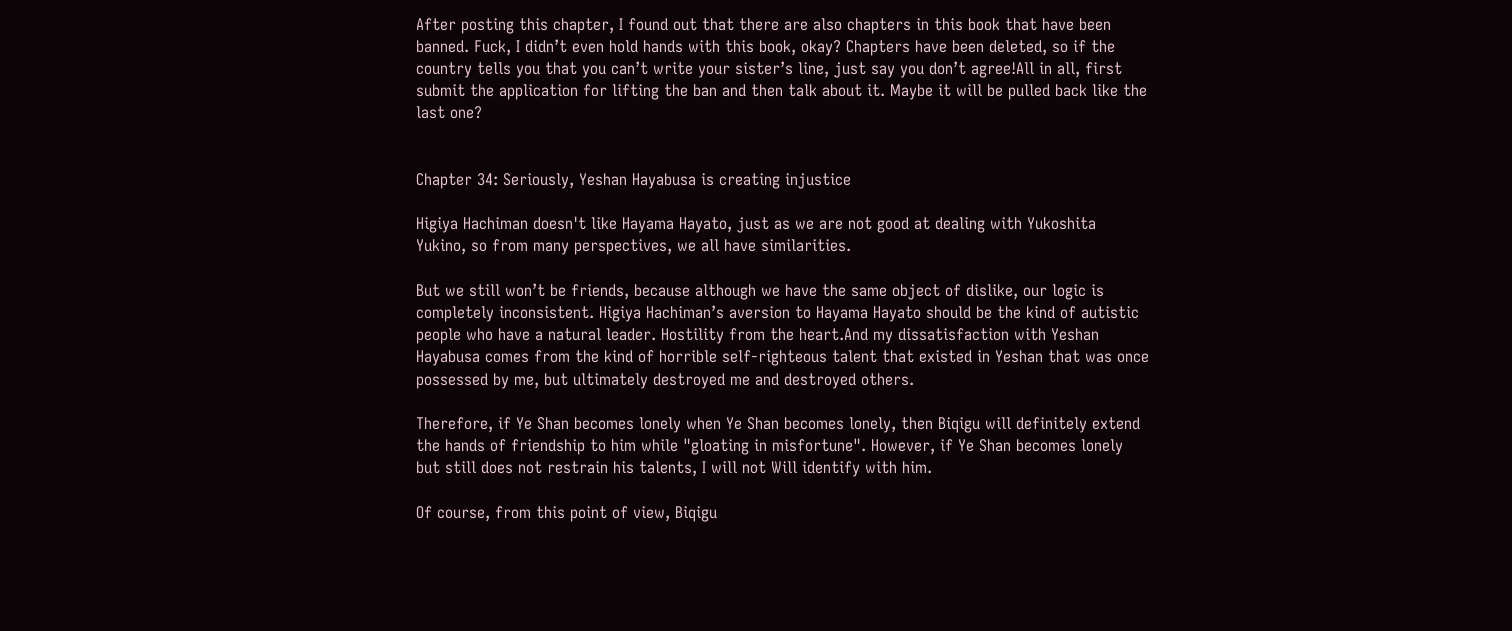After posting this chapter, I found out that there are also chapters in this book that have been banned. Fuck, I didn’t even hold hands with this book, okay? Chapters have been deleted, so if the country tells you that you can’t write your sister’s line, just say you don’t agree!All in all, first submit the application for lifting the ban and then talk about it. Maybe it will be pulled back like the last one?


Chapter 34: Seriously, Yeshan Hayabusa is creating injustice

Higiya Hachiman doesn't like Hayama Hayato, just as we are not good at dealing with Yukoshita Yukino, so from many perspectives, we all have similarities.

But we still won’t be friends, because although we have the same object of dislike, our logic is completely inconsistent. Higiya Hachiman’s aversion to Hayama Hayato should be the kind of autistic people who have a natural leader. Hostility from the heart.And my dissatisfaction with Yeshan Hayabusa comes from the kind of horrible self-righteous talent that existed in Yeshan that was once possessed by me, but ultimately destroyed me and destroyed others.

Therefore, if Ye Shan becomes lonely when Ye Shan becomes lonely, then Biqigu will definitely extend the hands of friendship to him while "gloating in misfortune". However, if Ye Shan becomes lonely but still does not restrain his talents, I will not Will identify with him.

Of course, from this point of view, Biqigu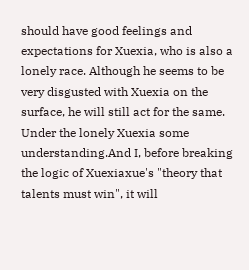should have good feelings and expectations for Xuexia, who is also a lonely race. Although he seems to be very disgusted with Xuexia on the surface, he will still act for the same. Under the lonely Xuexia some understanding.And I, before breaking the logic of Xuexiaxue's "theory that talents must win", it will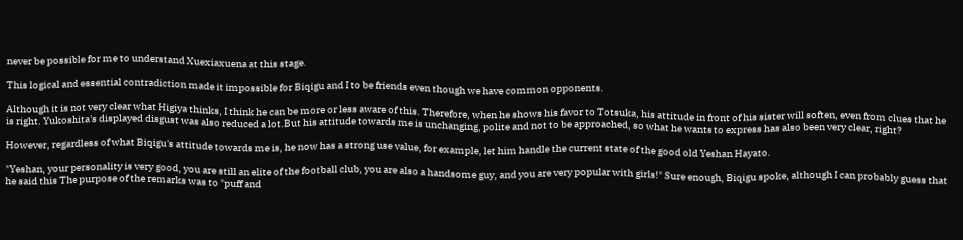never be possible for me to understand Xuexiaxuena at this stage.

This logical and essential contradiction made it impossible for Biqigu and I to be friends even though we have common opponents.

Although it is not very clear what Higiya thinks, I think he can be more or less aware of this. Therefore, when he shows his favor to Totsuka, his attitude in front of his sister will soften, even from clues that he is right. Yukoshita's displayed disgust was also reduced a lot.But his attitude towards me is unchanging, polite and not to be approached, so what he wants to express has also been very clear, right?

However, regardless of what Biqigu's attitude towards me is, he now has a strong use value, for example, let him handle the current state of the good old Yeshan Hayato.

"Yeshan, your personality is very good, you are still an elite of the football club, you are also a handsome guy, and you are very popular with girls!" Sure enough, Biqigu spoke, although I can probably guess that he said this The purpose of the remarks was to "puff and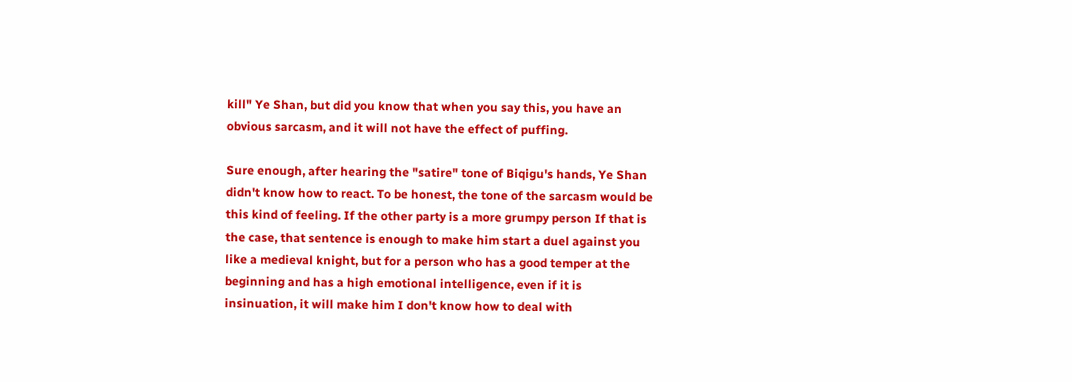kill" Ye Shan, but did you know that when you say this, you have an obvious sarcasm, and it will not have the effect of puffing.

Sure enough, after hearing the "satire" tone of Biqigu's hands, Ye Shan didn't know how to react. To be honest, the tone of the sarcasm would be this kind of feeling. If the other party is a more grumpy person If that is the case, that sentence is enough to make him start a duel against you like a medieval knight, but for a person who has a good temper at the beginning and has a high emotional intelligence, even if it is insinuation, it will make him I don't know how to deal with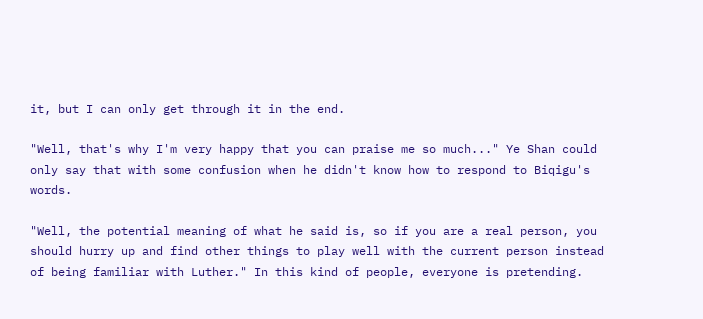it, but I can only get through it in the end.

"Well, that's why I'm very happy that you can praise me so much..." Ye Shan could only say that with some confusion when he didn't know how to respond to Biqigu's words.

"Well, the potential meaning of what he said is, so if you are a real person, you should hurry up and find other things to play well with the current person instead of being familiar with Luther." In this kind of people, everyone is pretending.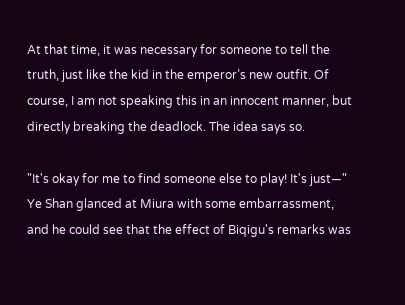At that time, it was necessary for someone to tell the truth, just like the kid in the emperor’s new outfit. Of course, I am not speaking this in an innocent manner, but directly breaking the deadlock. The idea says so.

"It's okay for me to find someone else to play! It's just—" Ye Shan glanced at Miura with some embarrassment, and he could see that the effect of Biqigu's remarks was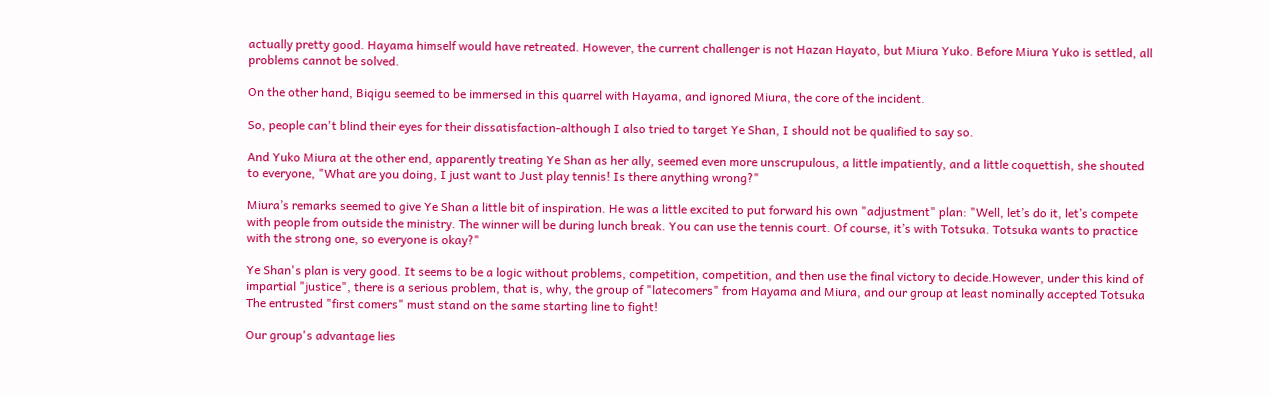actually pretty good. Hayama himself would have retreated. However, the current challenger is not Hazan Hayato, but Miura Yuko. Before Miura Yuko is settled, all problems cannot be solved.

On the other hand, Biqigu seemed to be immersed in this quarrel with Hayama, and ignored Miura, the core of the incident.

So, people can't blind their eyes for their dissatisfaction-although I also tried to target Ye Shan, I should not be qualified to say so.

And Yuko Miura at the other end, apparently treating Ye Shan as her ally, seemed even more unscrupulous, a little impatiently, and a little coquettish, she shouted to everyone, "What are you doing, I just want to Just play tennis! Is there anything wrong?"

Miura’s remarks seemed to give Ye Shan a little bit of inspiration. He was a little excited to put forward his own "adjustment" plan: "Well, let’s do it, let’s compete with people from outside the ministry. The winner will be during lunch break. You can use the tennis court. Of course, it’s with Totsuka. Totsuka wants to practice with the strong one, so everyone is okay?"

Ye Shan's plan is very good. It seems to be a logic without problems, competition, competition, and then use the final victory to decide.However, under this kind of impartial "justice", there is a serious problem, that is, why, the group of "latecomers" from Hayama and Miura, and our group at least nominally accepted Totsuka The entrusted "first comers" must stand on the same starting line to fight!

Our group's advantage lies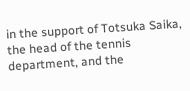in the support of Totsuka Saika, the head of the tennis department, and the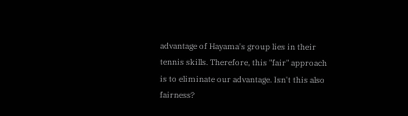advantage of Hayama's group lies in their tennis skills. Therefore, this "fair" approach is to eliminate our advantage. Isn't this also fairness?